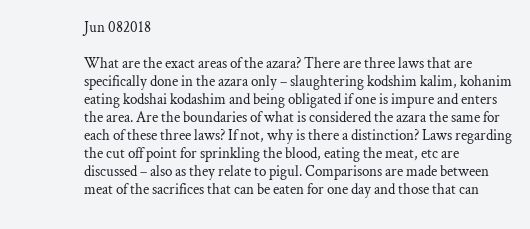Jun 082018

What are the exact areas of the azara? There are three laws that are specifically done in the azara only – slaughtering kodshim kalim, kohanim eating kodshai kodashim and being obligated if one is impure and enters the area. Are the boundaries of what is considered the azara the same for each of these three laws? If not, why is there a distinction? Laws regarding the cut off point for sprinkling the blood, eating the meat, etc are discussed – also as they relate to pigul. Comparisons are made between meat of the sacrifices that can be eaten for one day and those that can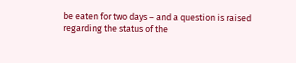be eaten for two days – and a question is raised regarding the status of the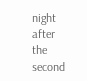night after the second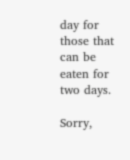day for those that can be eaten for two days.

Sorry,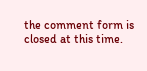the comment form is closed at this time.